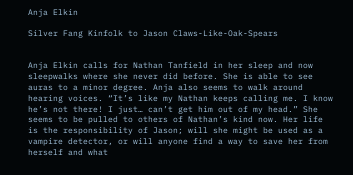Anja Elkin

Silver Fang Kinfolk to Jason Claws-Like-Oak-Spears


Anja Elkin calls for Nathan Tanfield in her sleep and now sleepwalks where she never did before. She is able to see auras to a minor degree. Anja also seems to walk around hearing voices. “It’s like my Nathan keeps calling me. I know he’s not there! I just… can’t get him out of my head.” She seems to be pulled to others of Nathan’s kind now. Her life is the responsibility of Jason; will she might be used as a vampire detector, or will anyone find a way to save her from herself and what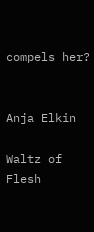compels her?


Anja Elkin

Waltz of Flesh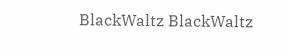BlackWaltz BlackWaltz